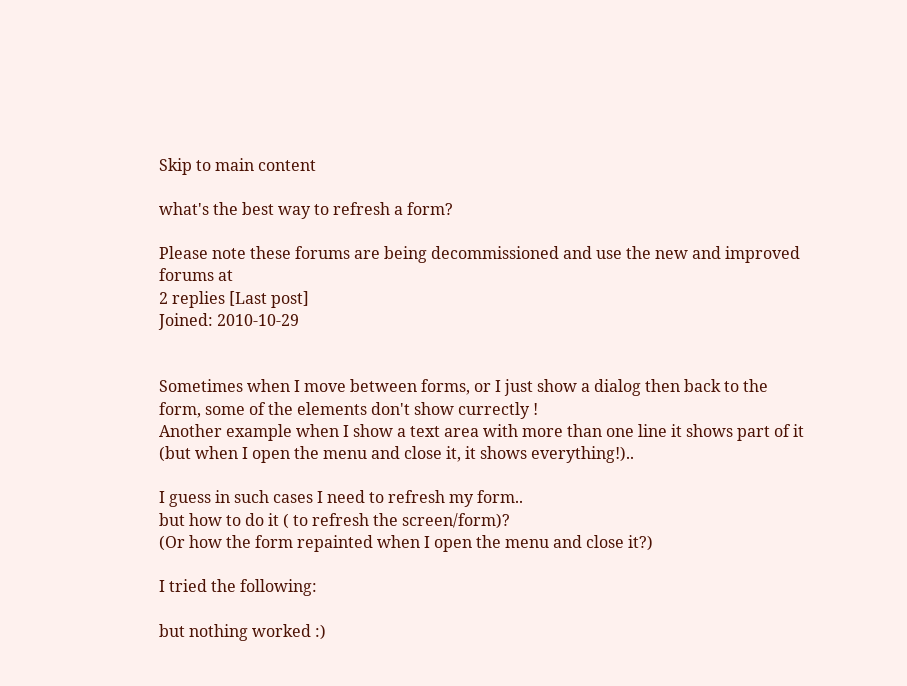Skip to main content

what's the best way to refresh a form?

Please note these forums are being decommissioned and use the new and improved forums at
2 replies [Last post]
Joined: 2010-10-29


Sometimes when I move between forms, or I just show a dialog then back to the form, some of the elements don't show currectly !
Another example when I show a text area with more than one line it shows part of it (but when I open the menu and close it, it shows everything!)..

I guess in such cases I need to refresh my form..
but how to do it ( to refresh the screen/form)?
(Or how the form repainted when I open the menu and close it?)

I tried the following:

but nothing worked :)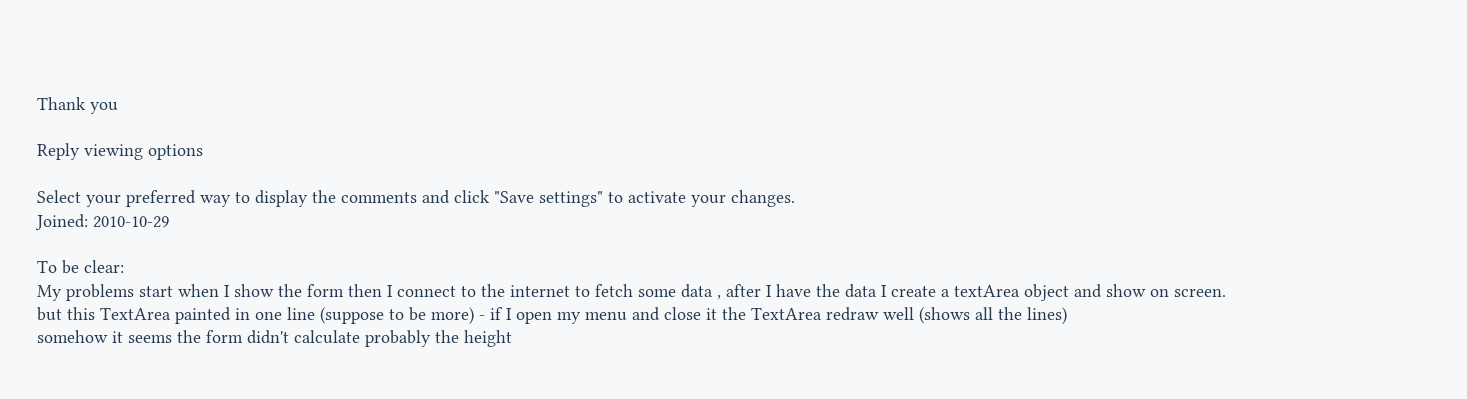Thank you

Reply viewing options

Select your preferred way to display the comments and click "Save settings" to activate your changes.
Joined: 2010-10-29

To be clear:
My problems start when I show the form then I connect to the internet to fetch some data , after I have the data I create a textArea object and show on screen.
but this TextArea painted in one line (suppose to be more) - if I open my menu and close it the TextArea redraw well (shows all the lines)
somehow it seems the form didn't calculate probably the height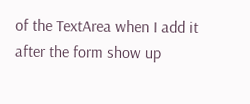of the TextArea when I add it after the form show up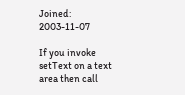Joined: 2003-11-07

If you invoke setText on a text area then call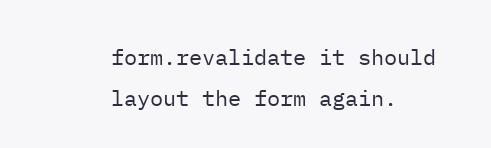form.revalidate it should layout the form again.